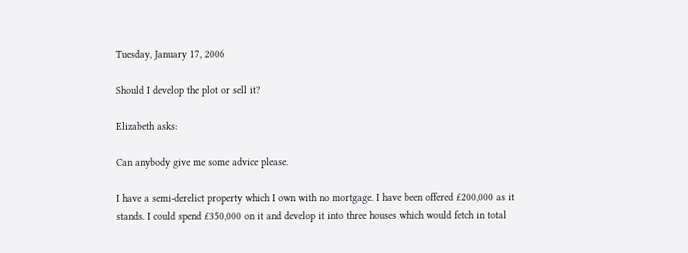Tuesday, January 17, 2006

Should I develop the plot or sell it?

Elizabeth asks:

Can anybody give me some advice please.

I have a semi-derelict property which I own with no mortgage. I have been offered £200,000 as it stands. I could spend £350,000 on it and develop it into three houses which would fetch in total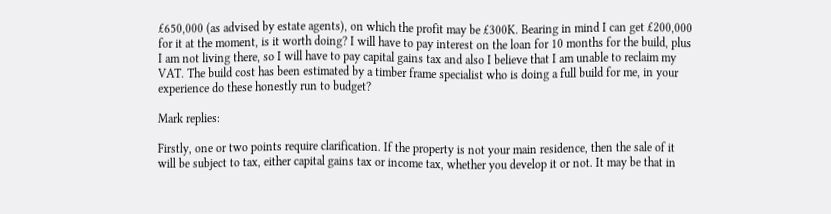£650,000 (as advised by estate agents), on which the profit may be £300K. Bearing in mind I can get £200,000 for it at the moment, is it worth doing? I will have to pay interest on the loan for 10 months for the build, plus I am not living there, so I will have to pay capital gains tax and also I believe that I am unable to reclaim my VAT. The build cost has been estimated by a timber frame specialist who is doing a full build for me, in your experience do these honestly run to budget?

Mark replies:

Firstly, one or two points require clarification. If the property is not your main residence, then the sale of it will be subject to tax, either capital gains tax or income tax, whether you develop it or not. It may be that in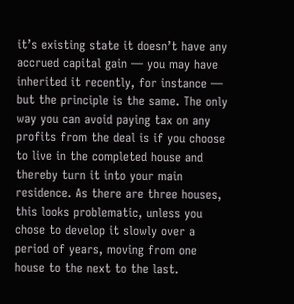it’s existing state it doesn’t have any accrued capital gain — you may have inherited it recently, for instance — but the principle is the same. The only way you can avoid paying tax on any profits from the deal is if you choose to live in the completed house and thereby turn it into your main residence. As there are three houses, this looks problematic, unless you chose to develop it slowly over a period of years, moving from one house to the next to the last.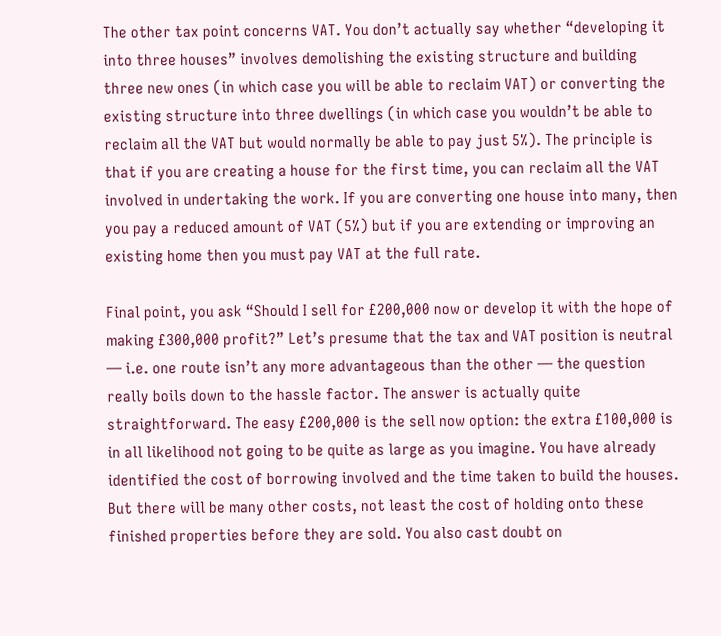The other tax point concerns VAT. You don’t actually say whether “developing it into three houses” involves demolishing the existing structure and building three new ones (in which case you will be able to reclaim VAT) or converting the existing structure into three dwellings (in which case you wouldn’t be able to reclaim all the VAT but would normally be able to pay just 5%). The principle is that if you are creating a house for the first time, you can reclaim all the VAT involved in undertaking the work. If you are converting one house into many, then you pay a reduced amount of VAT (5%) but if you are extending or improving an existing home then you must pay VAT at the full rate.

Final point, you ask “Should I sell for £200,000 now or develop it with the hope of making £300,000 profit?” Let’s presume that the tax and VAT position is neutral — i.e. one route isn’t any more advantageous than the other — the question really boils down to the hassle factor. The answer is actually quite straightforward. The easy £200,000 is the sell now option: the extra £100,000 is in all likelihood not going to be quite as large as you imagine. You have already identified the cost of borrowing involved and the time taken to build the houses. But there will be many other costs, not least the cost of holding onto these finished properties before they are sold. You also cast doubt on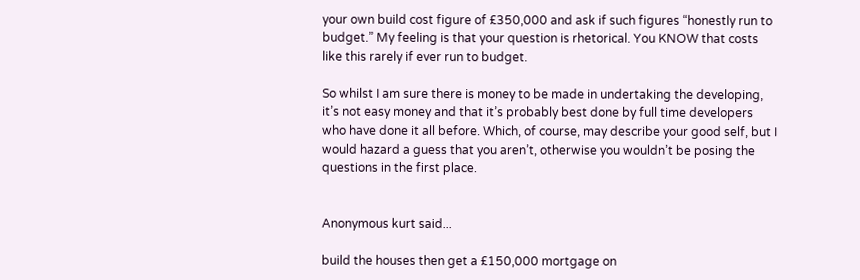your own build cost figure of £350,000 and ask if such figures “honestly run to budget.” My feeling is that your question is rhetorical. You KNOW that costs like this rarely if ever run to budget.

So whilst I am sure there is money to be made in undertaking the developing, it’s not easy money and that it’s probably best done by full time developers who have done it all before. Which, of course, may describe your good self, but I would hazard a guess that you aren’t, otherwise you wouldn’t be posing the questions in the first place.


Anonymous kurt said...

build the houses then get a £150,000 mortgage on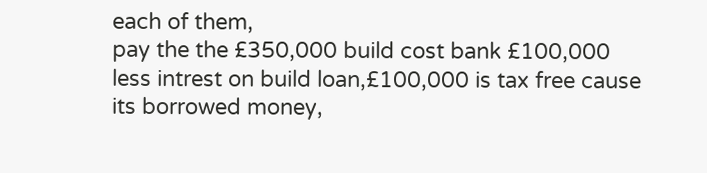each of them,
pay the the £350,000 build cost bank £100,000 less intrest on build loan,£100,000 is tax free cause its borrowed money,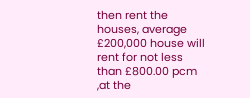then rent the houses, average £200,000 house will rent for not less than £800.00 pcm ,at the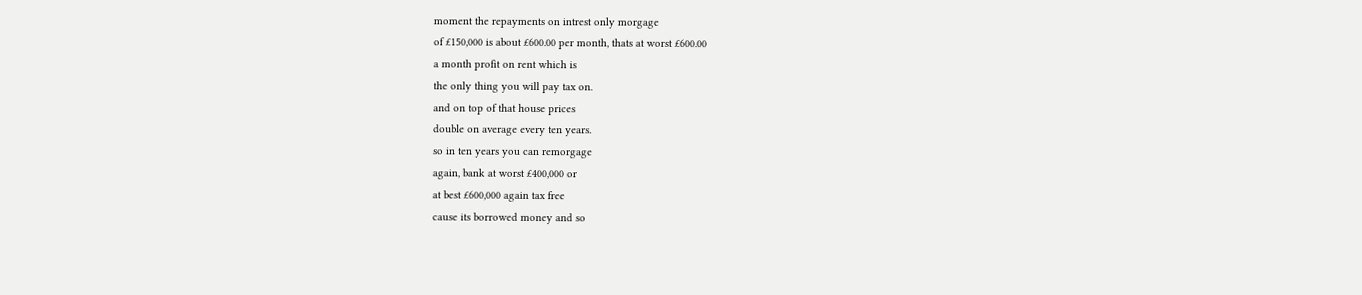moment the repayments on intrest only morgage
of £150,000 is about £600.00 per month, thats at worst £600.00
a month profit on rent which is
the only thing you will pay tax on.
and on top of that house prices
double on average every ten years.
so in ten years you can remorgage
again, bank at worst £400,000 or
at best £600,000 again tax free
cause its borrowed money and so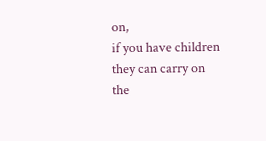on,
if you have children they can carry on the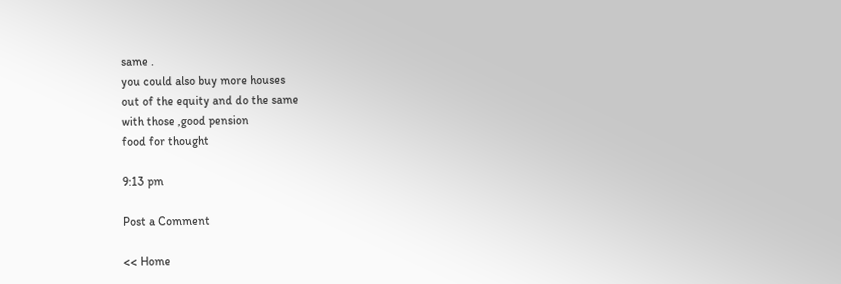same .
you could also buy more houses
out of the equity and do the same
with those ,good pension
food for thought

9:13 pm

Post a Comment

<< Home